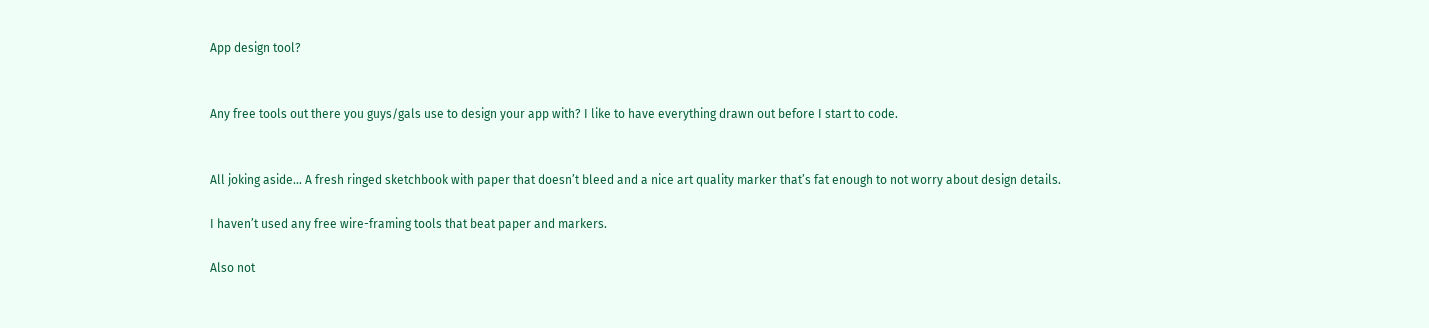App design tool?


Any free tools out there you guys/gals use to design your app with? I like to have everything drawn out before I start to code.


All joking aside… A fresh ringed sketchbook with paper that doesn’t bleed and a nice art quality marker that’s fat enough to not worry about design details.

I haven’t used any free wire-framing tools that beat paper and markers.

Also not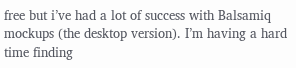free but i’ve had a lot of success with Balsamiq mockups (the desktop version). I’m having a hard time finding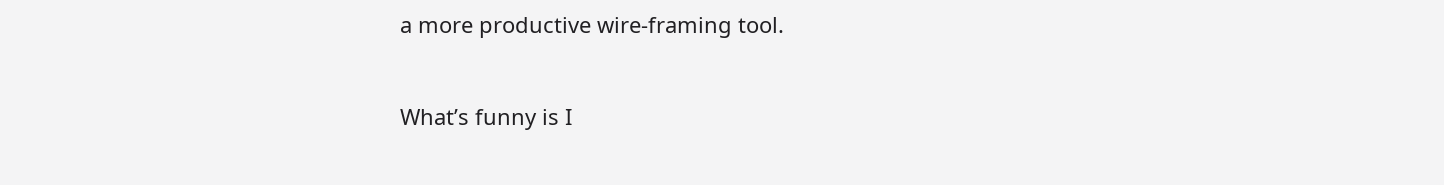a more productive wire-framing tool.


What’s funny is I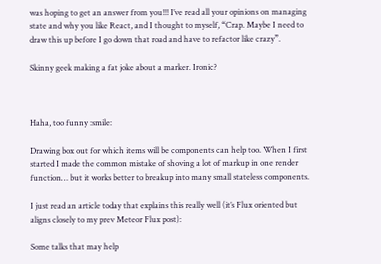was hoping to get an answer from you!!! I’ve read all your opinions on managing state and why you like React, and I thought to myself, “Crap. Maybe I need to draw this up before I go down that road and have to refactor like crazy”.

Skinny geek making a fat joke about a marker. Ironic?



Haha, too funny :smile:

Drawing box out for which items will be components can help too. When I first started I made the common mistake of shoving a lot of markup in one render function… but it works better to breakup into many small stateless components.

I just read an article today that explains this really well (it’s Flux oriented but aligns closely to my prev Meteor Flux post):

Some talks that may help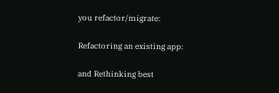you refactor/migrate:

Refactoring an existing app:

and Rethinking best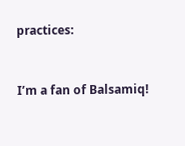practices:



I’m a fan of Balsamiq!